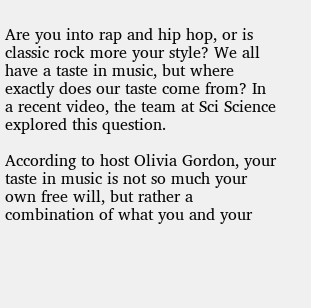Are you into rap and hip hop, or is classic rock more your style? We all have a taste in music, but where exactly does our taste come from? In a recent video, the team at Sci Science explored this question.

According to host Olivia Gordon, your taste in music is not so much your own free will, but rather a combination of what you and your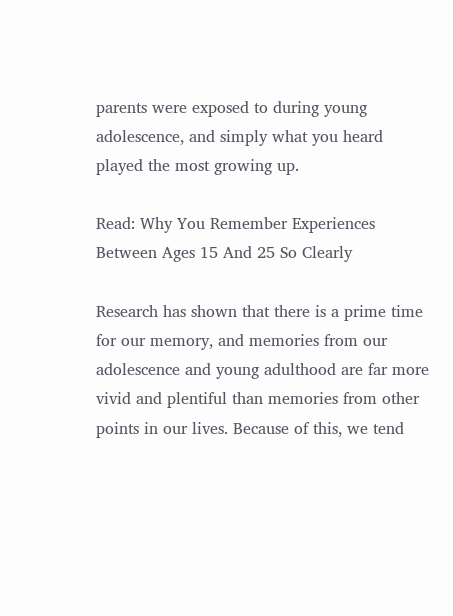parents were exposed to during young adolescence, and simply what you heard played the most growing up.

Read: Why You Remember Experiences Between Ages 15 And 25 So Clearly

Research has shown that there is a prime time for our memory, and memories from our adolescence and young adulthood are far more vivid and plentiful than memories from other points in our lives. Because of this, we tend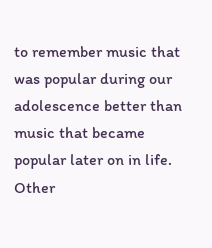to remember music that was popular during our adolescence better than music that became popular later on in life. Other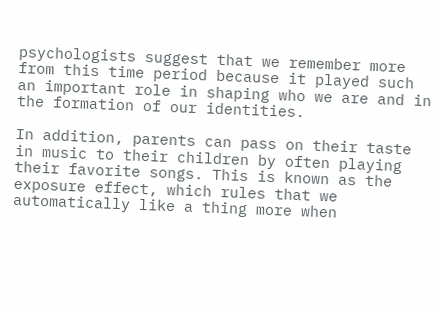psychologists suggest that we remember more from this time period because it played such an important role in shaping who we are and in the formation of our identities.

In addition, parents can pass on their taste in music to their children by often playing their favorite songs. This is known as the exposure effect, which rules that we automatically like a thing more when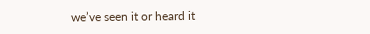we’ve seen it or heard it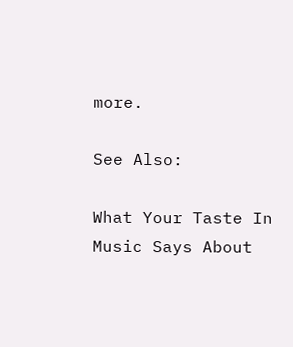more.

See Also:

What Your Taste In Music Says About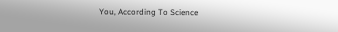You, According To Science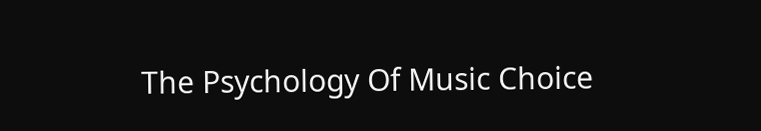The Psychology Of Music Choice